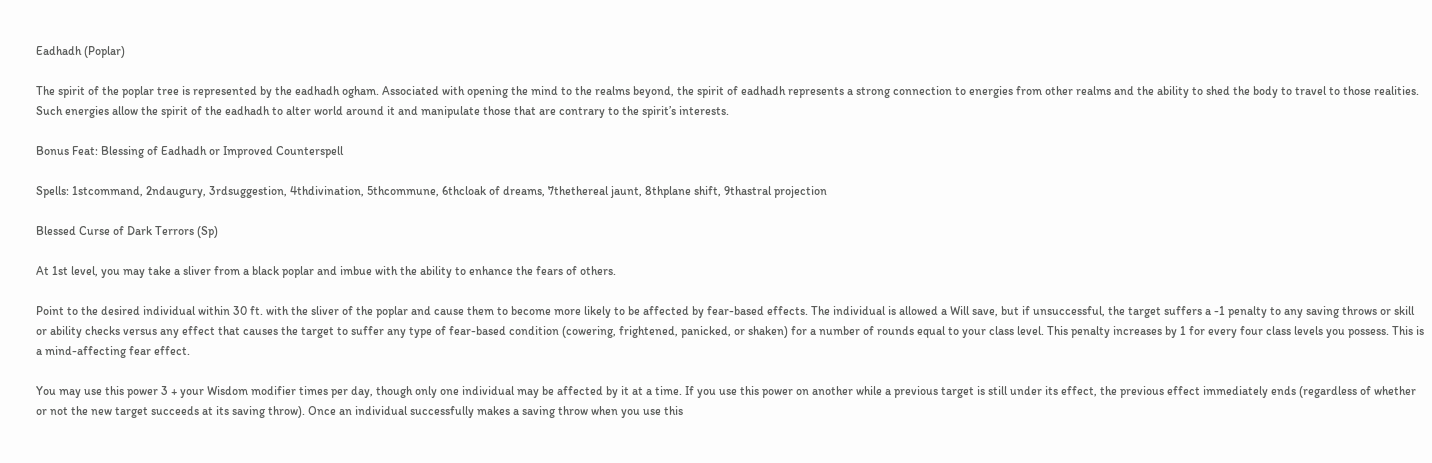Eadhadh (Poplar)

The spirit of the poplar tree is represented by the eadhadh ogham. Associated with opening the mind to the realms beyond, the spirit of eadhadh represents a strong connection to energies from other realms and the ability to shed the body to travel to those realities. Such energies allow the spirit of the eadhadh to alter world around it and manipulate those that are contrary to the spirit’s interests.

Bonus Feat: Blessing of Eadhadh or Improved Counterspell

Spells: 1stcommand, 2ndaugury, 3rdsuggestion, 4thdivination, 5thcommune, 6thcloak of dreams, 7thethereal jaunt, 8thplane shift, 9thastral projection

Blessed Curse of Dark Terrors (Sp)

At 1st level, you may take a sliver from a black poplar and imbue with the ability to enhance the fears of others.

Point to the desired individual within 30 ft. with the sliver of the poplar and cause them to become more likely to be affected by fear-based effects. The individual is allowed a Will save, but if unsuccessful, the target suffers a -1 penalty to any saving throws or skill or ability checks versus any effect that causes the target to suffer any type of fear-based condition (cowering, frightened, panicked, or shaken) for a number of rounds equal to your class level. This penalty increases by 1 for every four class levels you possess. This is a mind-affecting fear effect.

You may use this power 3 + your Wisdom modifier times per day, though only one individual may be affected by it at a time. If you use this power on another while a previous target is still under its effect, the previous effect immediately ends (regardless of whether or not the new target succeeds at its saving throw). Once an individual successfully makes a saving throw when you use this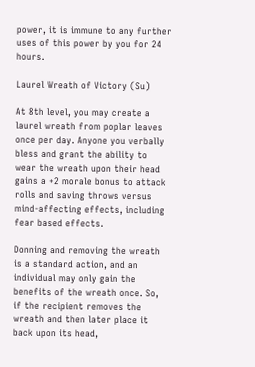power, it is immune to any further uses of this power by you for 24 hours.

Laurel Wreath of Victory (Su)

At 8th level, you may create a laurel wreath from poplar leaves once per day. Anyone you verbally bless and grant the ability to wear the wreath upon their head gains a +2 morale bonus to attack rolls and saving throws versus mind-affecting effects, including fear based effects.

Donning and removing the wreath is a standard action, and an individual may only gain the benefits of the wreath once. So, if the recipient removes the wreath and then later place it back upon its head,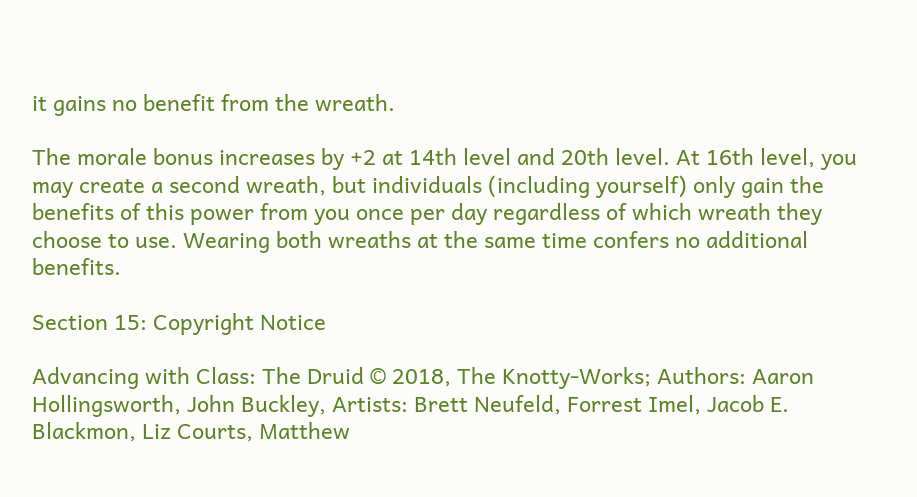it gains no benefit from the wreath.

The morale bonus increases by +2 at 14th level and 20th level. At 16th level, you may create a second wreath, but individuals (including yourself) only gain the benefits of this power from you once per day regardless of which wreath they choose to use. Wearing both wreaths at the same time confers no additional benefits.

Section 15: Copyright Notice

Advancing with Class: The Druid © 2018, The Knotty-Works; Authors: Aaron Hollingsworth, John Buckley, Artists: Brett Neufeld, Forrest Imel, Jacob E. Blackmon, Liz Courts, Matthew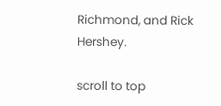Richmond, and Rick Hershey.

scroll to top